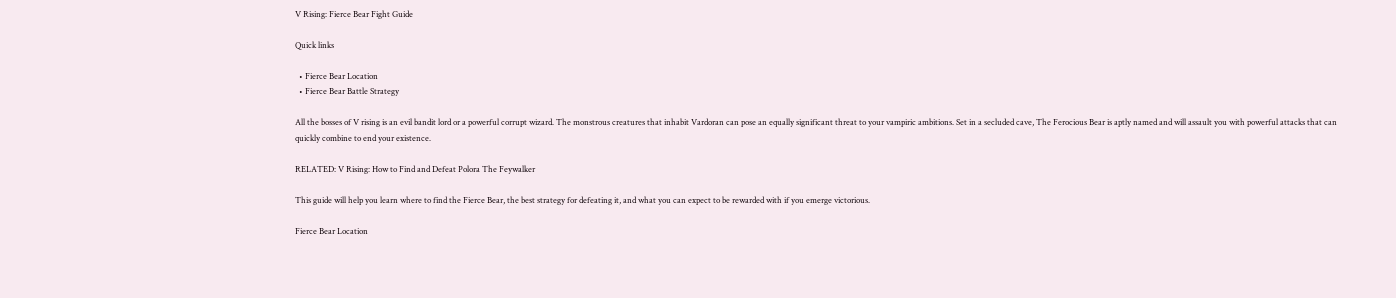V Rising: Fierce Bear Fight Guide

Quick links

  • Fierce Bear Location
  • Fierce Bear Battle Strategy

All the bosses of V rising is an evil bandit lord or a powerful corrupt wizard. The monstrous creatures that inhabit Vardoran can pose an equally significant threat to your vampiric ambitions. Set in a secluded cave, The Ferocious Bear is aptly named and will assault you with powerful attacks that can quickly combine to end your existence.

RELATED: V Rising: How to Find and Defeat Polora The Feywalker

This guide will help you learn where to find the Fierce Bear, the best strategy for defeating it, and what you can expect to be rewarded with if you emerge victorious.

Fierce Bear Location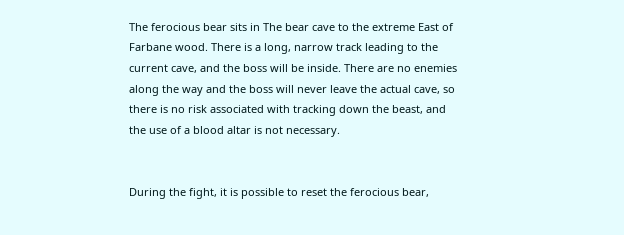The ferocious bear sits in The bear cave to the extreme East of Farbane wood. There is a long, narrow track leading to the current cave, and the boss will be inside. There are no enemies along the way and the boss will never leave the actual cave, so there is no risk associated with tracking down the beast, and the use of a blood altar is not necessary.


During the fight, it is possible to reset the ferocious bear,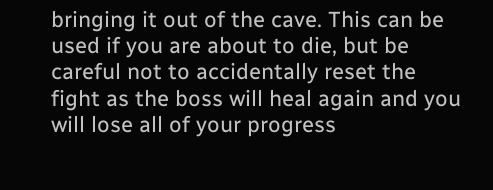bringing it out of the cave. This can be used if you are about to die, but be careful not to accidentally reset the fight as the boss will heal again and you will lose all of your progress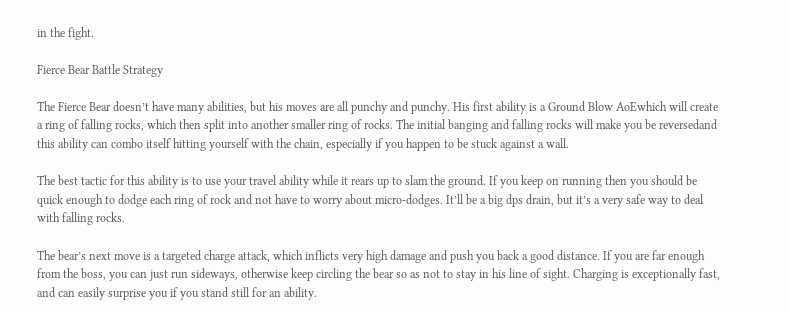in the fight.

Fierce Bear Battle Strategy

The Fierce Bear doesn’t have many abilities, but his moves are all punchy and punchy. His first ability is a Ground Blow AoEwhich will create a ring of falling rocks, which then split into another smaller ring of rocks. The initial banging and falling rocks will make you be reversedand this ability can combo itself hitting yourself with the chain, especially if you happen to be stuck against a wall.

The best tactic for this ability is to use your travel ability while it rears up to slam the ground. If you keep on running then you should be quick enough to dodge each ring of rock and not have to worry about micro-dodges. It’ll be a big dps drain, but it’s a very safe way to deal with falling rocks.

The bear’s next move is a targeted charge attack, which inflicts very high damage and push you back a good distance. If you are far enough from the boss, you can just run sideways, otherwise keep circling the bear so as not to stay in his line of sight. Charging is exceptionally fast, and can easily surprise you if you stand still for an ability.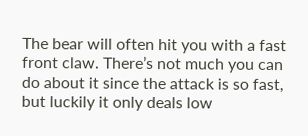The bear will often hit you with a fast front claw. There’s not much you can do about it since the attack is so fast, but luckily it only deals low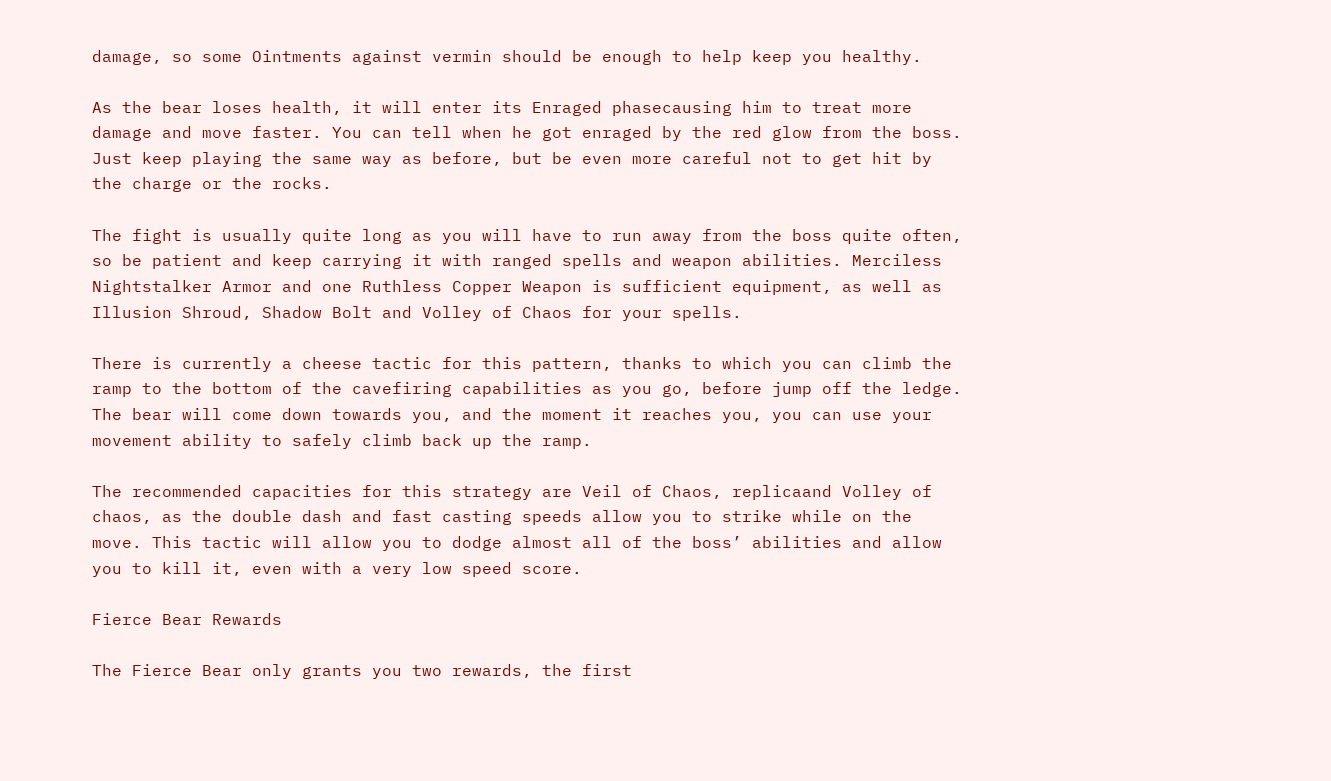damage, so some Ointments against vermin should be enough to help keep you healthy.

As the bear loses health, it will enter its Enraged phasecausing him to treat more damage and move faster. You can tell when he got enraged by the red glow from the boss. Just keep playing the same way as before, but be even more careful not to get hit by the charge or the rocks.

The fight is usually quite long as you will have to run away from the boss quite often, so be patient and keep carrying it with ranged spells and weapon abilities. Merciless Nightstalker Armor and one Ruthless Copper Weapon is sufficient equipment, as well as Illusion Shroud, Shadow Bolt and Volley of Chaos for your spells.

There is currently a cheese tactic for this pattern, thanks to which you can climb the ramp to the bottom of the cavefiring capabilities as you go, before jump off the ledge. The bear will come down towards you, and the moment it reaches you, you can use your movement ability to safely climb back up the ramp.

The recommended capacities for this strategy are Veil of Chaos, replicaand Volley of chaos, as the double dash and fast casting speeds allow you to strike while on the move. This tactic will allow you to dodge almost all of the boss’ abilities and allow you to kill it, even with a very low speed score.

Fierce Bear Rewards

The Fierce Bear only grants you two rewards, the first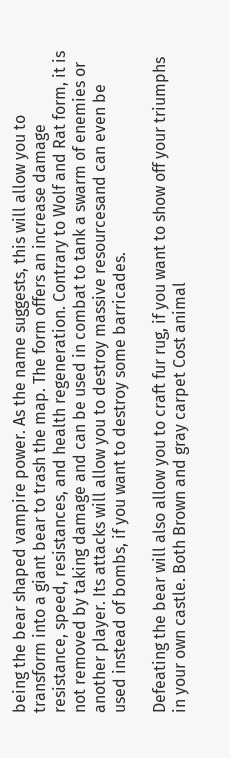being the bear shaped vampire power. As the name suggests, this will allow you to transform into a giant bear to trash the map. The form offers an increase damage resistance, speed, resistances, and health regeneration. Contrary to Wolf and Rat form, it is not removed by taking damage and can be used in combat to tank a swarm of enemies or another player. Its attacks will allow you to destroy massive resourcesand can even be used instead of bombs, if you want to destroy some barricades.

Defeating the bear will also allow you to craft fur rug, if you want to show off your triumphs in your own castle. Both Brown and gray carpet Cost animal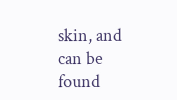skin, and can be found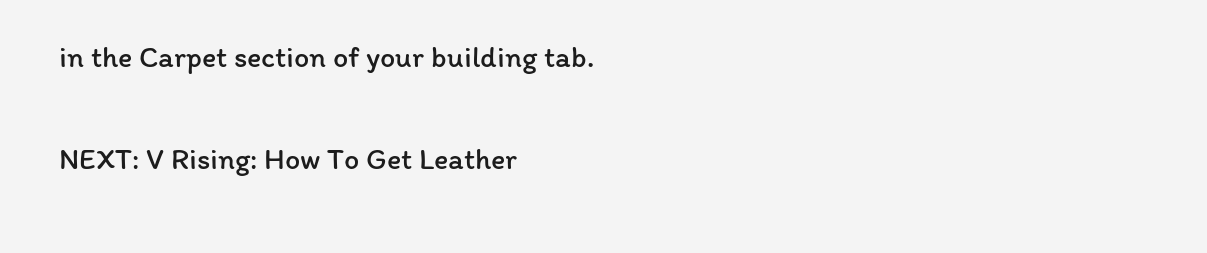in the Carpet section of your building tab.

NEXT: V Rising: How To Get Leather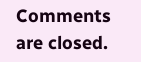Comments are closed.